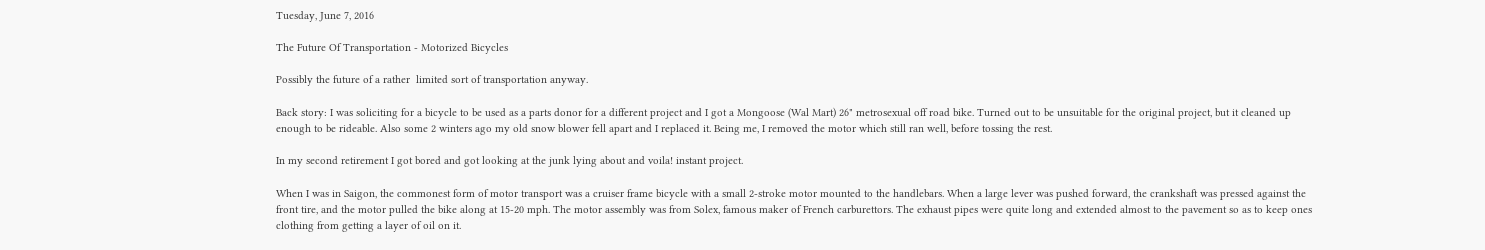Tuesday, June 7, 2016

The Future Of Transportation - Motorized Bicycles

Possibly the future of a rather  limited sort of transportation anyway.

Back story: I was soliciting for a bicycle to be used as a parts donor for a different project and I got a Mongoose (Wal Mart) 26" metrosexual off road bike. Turned out to be unsuitable for the original project, but it cleaned up enough to be rideable. Also some 2 winters ago my old snow blower fell apart and I replaced it. Being me, I removed the motor which still ran well, before tossing the rest.

In my second retirement I got bored and got looking at the junk lying about and voila! instant project.

When I was in Saigon, the commonest form of motor transport was a cruiser frame bicycle with a small 2-stroke motor mounted to the handlebars. When a large lever was pushed forward, the crankshaft was pressed against the front tire, and the motor pulled the bike along at 15-20 mph. The motor assembly was from Solex, famous maker of French carburettors. The exhaust pipes were quite long and extended almost to the pavement so as to keep ones clothing from getting a layer of oil on it.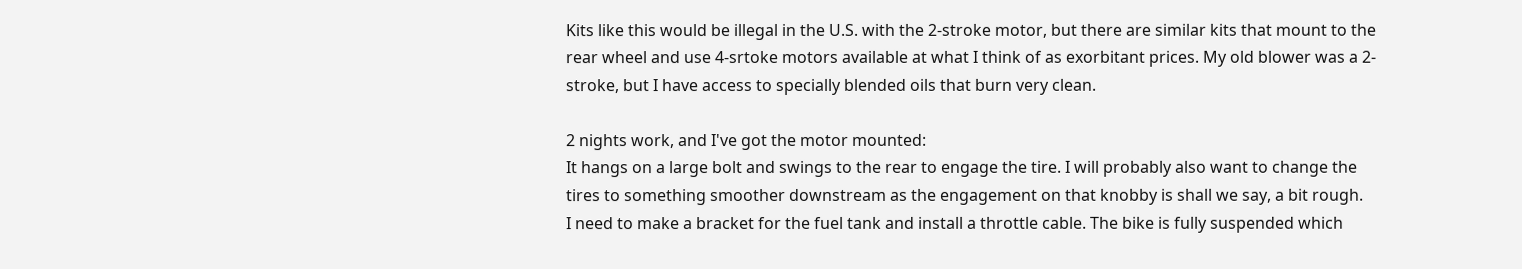Kits like this would be illegal in the U.S. with the 2-stroke motor, but there are similar kits that mount to the rear wheel and use 4-srtoke motors available at what I think of as exorbitant prices. My old blower was a 2-stroke, but I have access to specially blended oils that burn very clean.

2 nights work, and I've got the motor mounted:
It hangs on a large bolt and swings to the rear to engage the tire. I will probably also want to change the tires to something smoother downstream as the engagement on that knobby is shall we say, a bit rough.
I need to make a bracket for the fuel tank and install a throttle cable. The bike is fully suspended which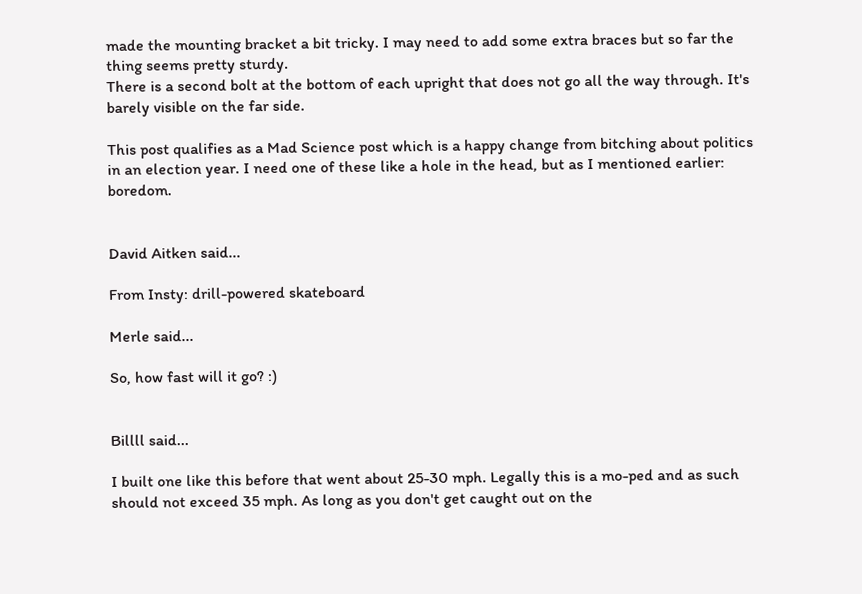made the mounting bracket a bit tricky. I may need to add some extra braces but so far the thing seems pretty sturdy.
There is a second bolt at the bottom of each upright that does not go all the way through. It's barely visible on the far side.

This post qualifies as a Mad Science post which is a happy change from bitching about politics in an election year. I need one of these like a hole in the head, but as I mentioned earlier: boredom.


David Aitken said...

From Insty: drill-powered skateboard

Merle said...

So, how fast will it go? :)


Billll said...

I built one like this before that went about 25-30 mph. Legally this is a mo-ped and as such should not exceed 35 mph. As long as you don't get caught out on the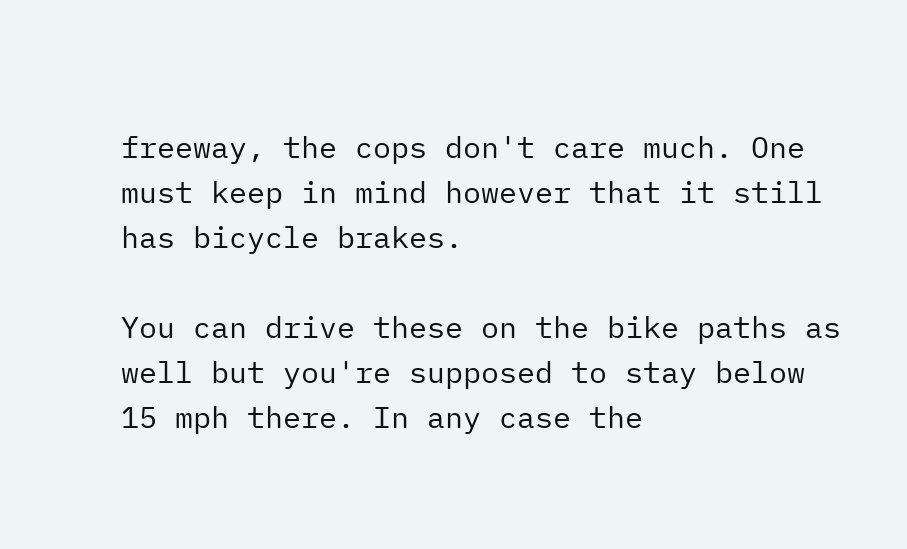freeway, the cops don't care much. One must keep in mind however that it still has bicycle brakes.

You can drive these on the bike paths as well but you're supposed to stay below 15 mph there. In any case the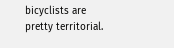bicyclists are pretty territorial.